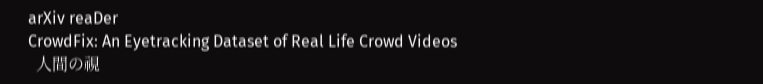arXiv reaDer
CrowdFix: An Eyetracking Dataset of Real Life Crowd Videos
  人間の視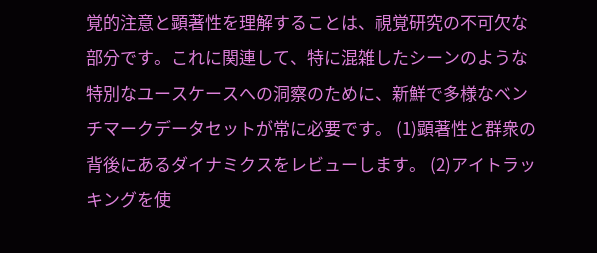覚的注意と顕著性を理解することは、視覚研究の不可欠な部分です。これに関連して、特に混雑したシーンのような特別なユースケースへの洞察のために、新鮮で多様なベンチマークデータセットが常に必要です。 (1)顕著性と群衆の背後にあるダイナミクスをレビューします。 (2)アイトラッキングを使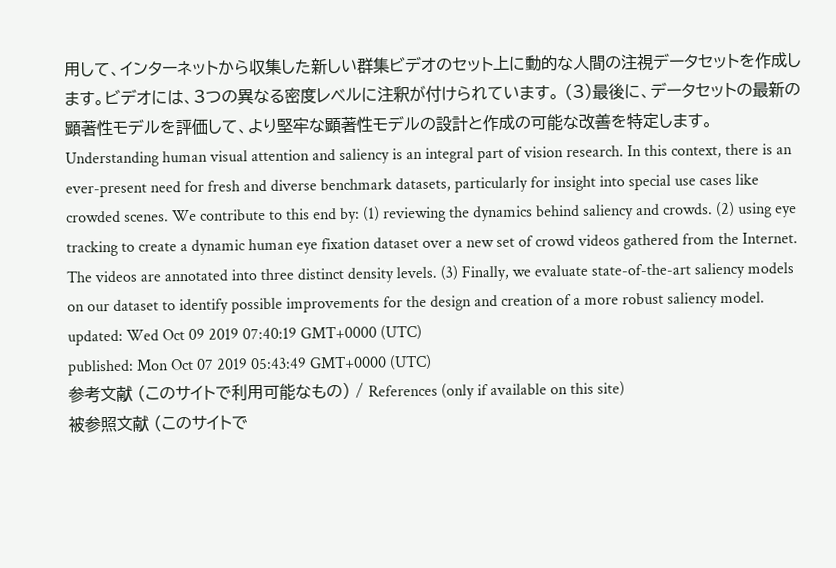用して、インターネットから収集した新しい群集ビデオのセット上に動的な人間の注視データセットを作成します。ビデオには、3つの異なる密度レベルに注釈が付けられています。 (3)最後に、データセットの最新の顕著性モデルを評価して、より堅牢な顕著性モデルの設計と作成の可能な改善を特定します。
Understanding human visual attention and saliency is an integral part of vision research. In this context, there is an ever-present need for fresh and diverse benchmark datasets, particularly for insight into special use cases like crowded scenes. We contribute to this end by: (1) reviewing the dynamics behind saliency and crowds. (2) using eye tracking to create a dynamic human eye fixation dataset over a new set of crowd videos gathered from the Internet. The videos are annotated into three distinct density levels. (3) Finally, we evaluate state-of-the-art saliency models on our dataset to identify possible improvements for the design and creation of a more robust saliency model.
updated: Wed Oct 09 2019 07:40:19 GMT+0000 (UTC)
published: Mon Oct 07 2019 05:43:49 GMT+0000 (UTC)
参考文献 (このサイトで利用可能なもの) / References (only if available on this site)
被参照文献 (このサイトで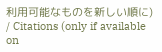利用可能なものを新しい順に) / Citations (only if available on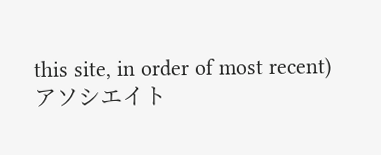this site, in order of most recent)アソシエイト